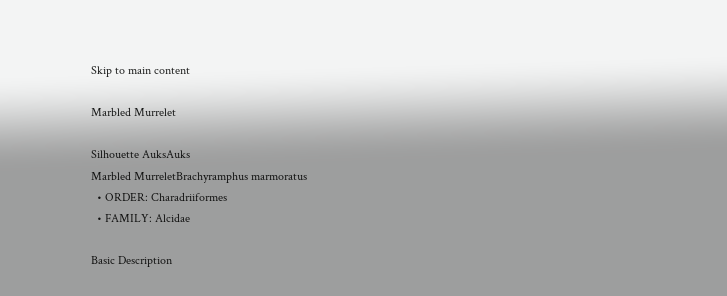Skip to main content

Marbled Murrelet

Silhouette AuksAuks
Marbled MurreletBrachyramphus marmoratus
  • ORDER: Charadriiformes
  • FAMILY: Alcidae

Basic Description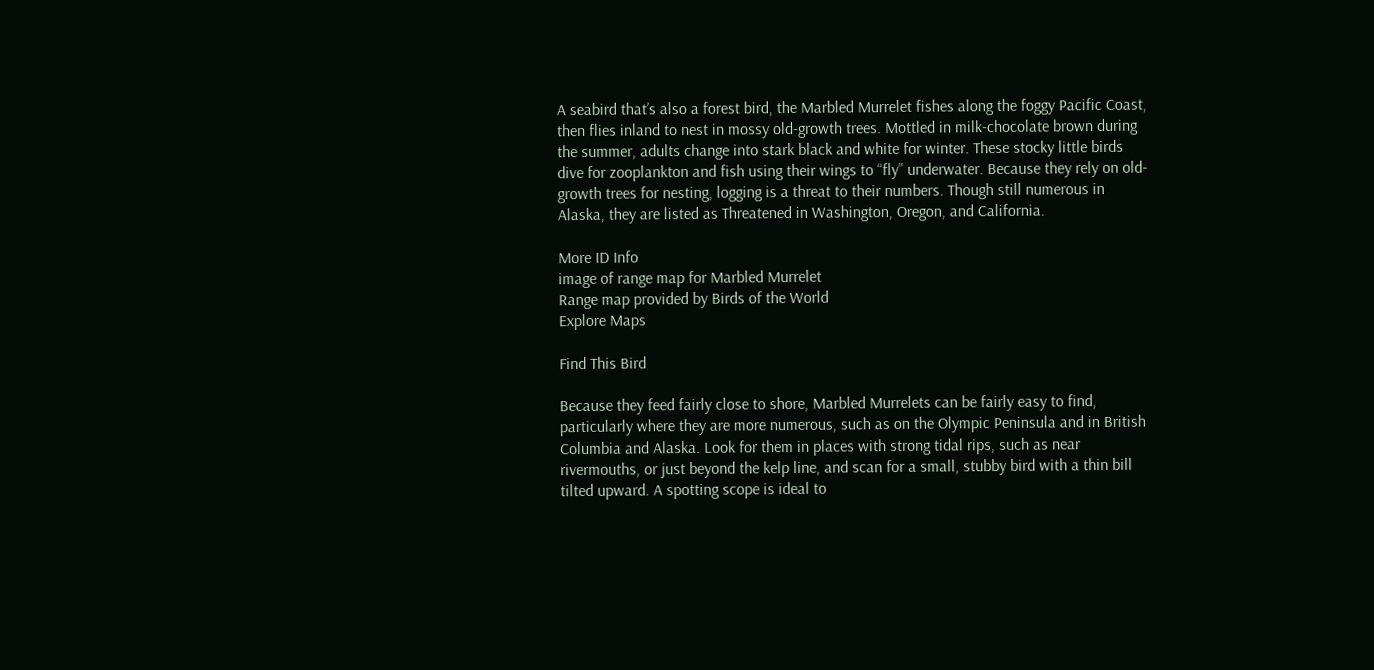A seabird that’s also a forest bird, the Marbled Murrelet fishes along the foggy Pacific Coast, then flies inland to nest in mossy old-growth trees. Mottled in milk-chocolate brown during the summer, adults change into stark black and white for winter. These stocky little birds dive for zooplankton and fish using their wings to “fly” underwater. Because they rely on old-growth trees for nesting, logging is a threat to their numbers. Though still numerous in Alaska, they are listed as Threatened in Washington, Oregon, and California.

More ID Info
image of range map for Marbled Murrelet
Range map provided by Birds of the World
Explore Maps

Find This Bird

Because they feed fairly close to shore, Marbled Murrelets can be fairly easy to find, particularly where they are more numerous, such as on the Olympic Peninsula and in British Columbia and Alaska. Look for them in places with strong tidal rips, such as near rivermouths, or just beyond the kelp line, and scan for a small, stubby bird with a thin bill tilted upward. A spotting scope is ideal to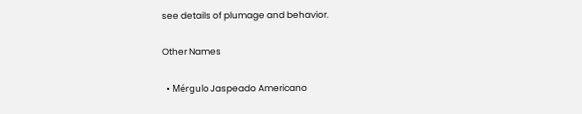see details of plumage and behavior.

Other Names

  • Mérgulo Jaspeado Americano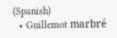(Spanish)
  • Guillemot marbré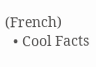(French)
  • Cool Facts